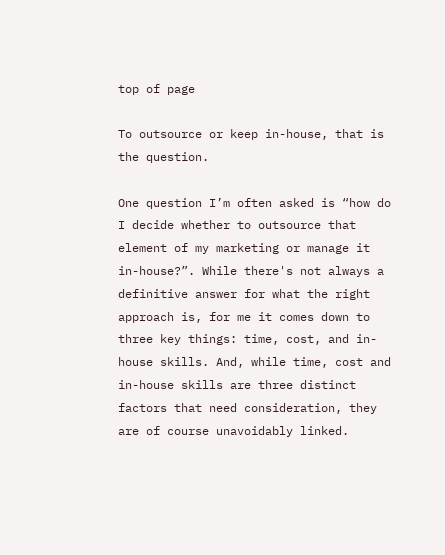top of page

To outsource or keep in-house, that is the question.

One question I’m often asked is “how do I decide whether to outsource that element of my marketing or manage it in-house?”. While there's not always a definitive answer for what the right approach is, for me it comes down to three key things: time, cost, and in-house skills. And, while time, cost and in-house skills are three distinct factors that need consideration, they are of course unavoidably linked.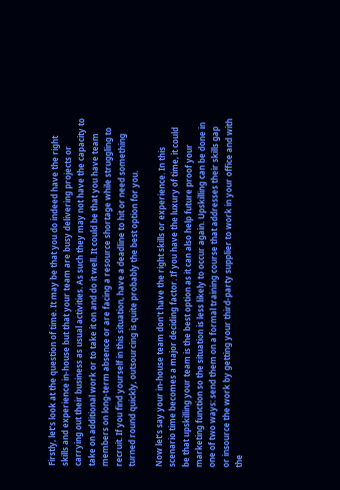Firstly, let's look at the question of time. It may be that you do indeed have the right skills and experience in-house but that your team are busy delivering projects or carrying out their business as usual activities. As such they may not have the capacity to take on additional work or to take it on and do it well. It could be that you have team members on long-term absence or are facing a resource shortage while struggling to recruit. If you find yourself in this situation, have a deadline to hit or need something turned round quickly, outsourcing is quite probably the best option for you.

Now let’s say your in-house team don't have the right skills or experience. In this scenario time becomes a major deciding factor. If you have the luxury of time, it could be that upskilling your team is the best option as it can also help future proof your marketing function so the situation is less likely to occur again. Upskilling can be done in one of two ways: send them on a formal training course that addresses their skills gap or insource the work by getting your third-party supplier to work in your office and with the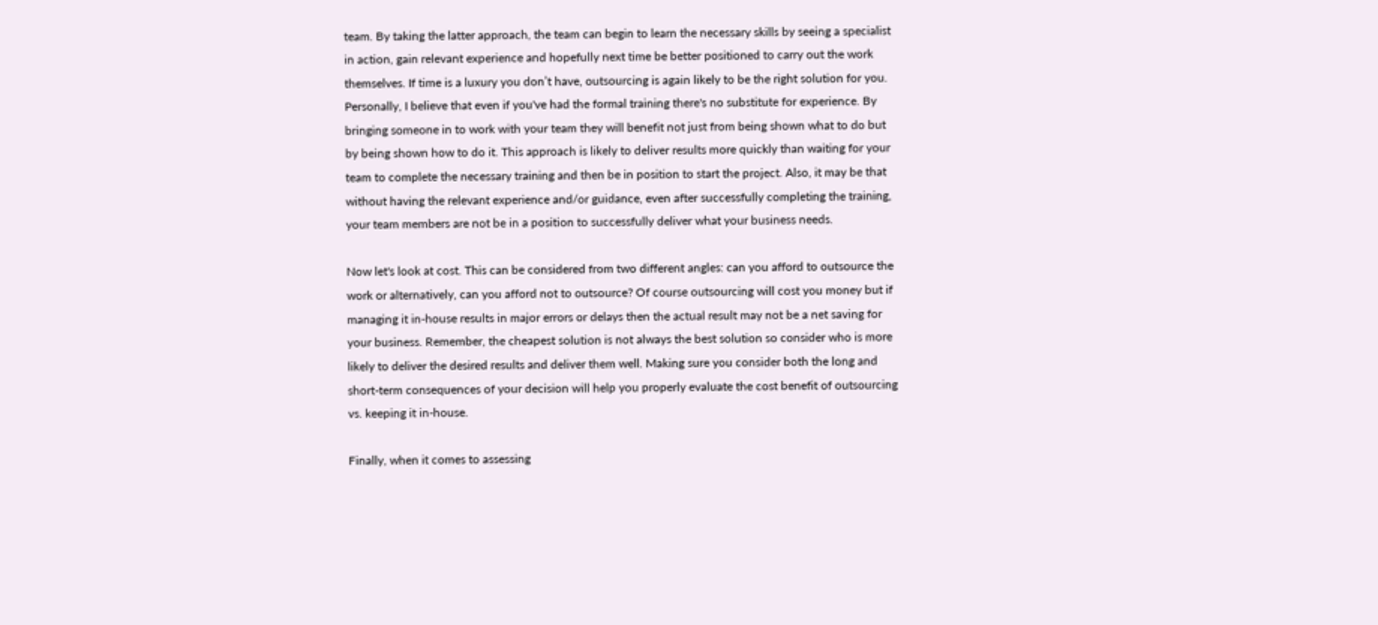team. By taking the latter approach, the team can begin to learn the necessary skills by seeing a specialist in action, gain relevant experience and hopefully next time be better positioned to carry out the work themselves. If time is a luxury you don’t have, outsourcing is again likely to be the right solution for you. Personally, I believe that even if you've had the formal training there's no substitute for experience. By bringing someone in to work with your team they will benefit not just from being shown what to do but by being shown how to do it. This approach is likely to deliver results more quickly than waiting for your team to complete the necessary training and then be in position to start the project. Also, it may be that without having the relevant experience and/or guidance, even after successfully completing the training, your team members are not be in a position to successfully deliver what your business needs.

Now let's look at cost. This can be considered from two different angles: can you afford to outsource the work or alternatively, can you afford not to outsource? Of course outsourcing will cost you money but if managing it in-house results in major errors or delays then the actual result may not be a net saving for your business. Remember, the cheapest solution is not always the best solution so consider who is more likely to deliver the desired results and deliver them well. Making sure you consider both the long and short-term consequences of your decision will help you properly evaluate the cost benefit of outsourcing vs. keeping it in-house.

Finally, when it comes to assessing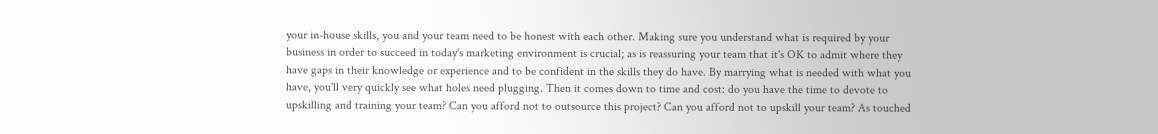your in-house skills, you and your team need to be honest with each other. Making sure you understand what is required by your business in order to succeed in today's marketing environment is crucial; as is reassuring your team that it's OK to admit where they have gaps in their knowledge or experience and to be confident in the skills they do have. By marrying what is needed with what you have, you'll very quickly see what holes need plugging. Then it comes down to time and cost: do you have the time to devote to upskilling and training your team? Can you afford not to outsource this project? Can you afford not to upskill your team? As touched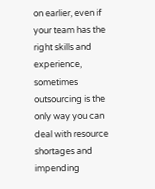on earlier, even if your team has the right skills and experience, sometimes outsourcing is the only way you can deal with resource shortages and impending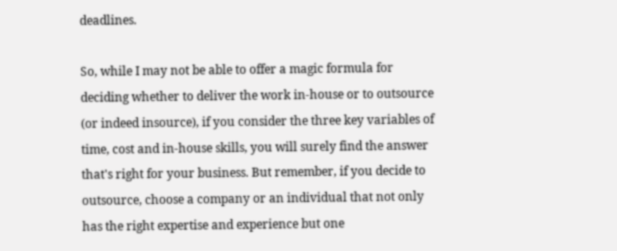deadlines.

So, while I may not be able to offer a magic formula for deciding whether to deliver the work in-house or to outsource (or indeed insource), if you consider the three key variables of time, cost and in-house skills, you will surely find the answer that's right for your business. But remember, if you decide to outsource, choose a company or an individual that not only has the right expertise and experience but one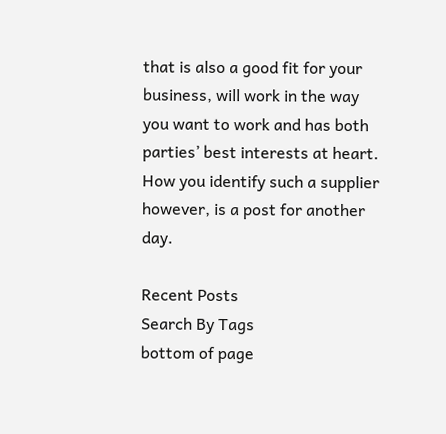that is also a good fit for your business, will work in the way you want to work and has both parties’ best interests at heart. How you identify such a supplier however, is a post for another day.

Recent Posts
Search By Tags
bottom of page